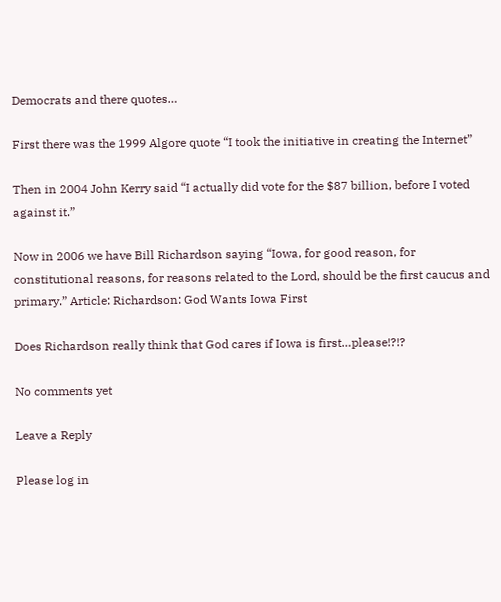Democrats and there quotes…

First there was the 1999 Algore quote “I took the initiative in creating the Internet”

Then in 2004 John Kerry said “I actually did vote for the $87 billion, before I voted against it.”

Now in 2006 we have Bill Richardson saying “Iowa, for good reason, for constitutional reasons, for reasons related to the Lord, should be the first caucus and primary.” Article: Richardson: God Wants Iowa First

Does Richardson really think that God cares if Iowa is first…please!?!?

No comments yet

Leave a Reply

Please log in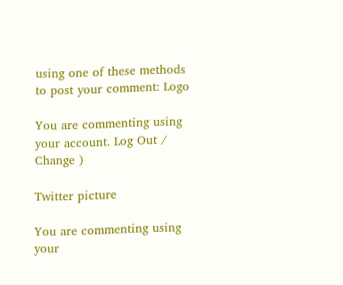using one of these methods to post your comment: Logo

You are commenting using your account. Log Out / Change )

Twitter picture

You are commenting using your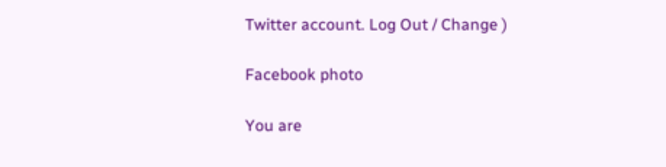Twitter account. Log Out / Change )

Facebook photo

You are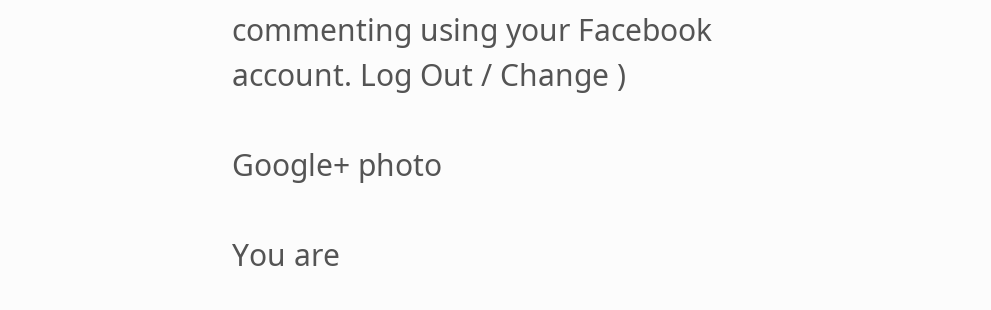commenting using your Facebook account. Log Out / Change )

Google+ photo

You are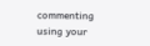commenting using your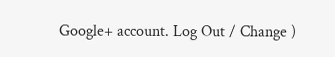Google+ account. Log Out / Change )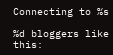Connecting to %s

%d bloggers like this: